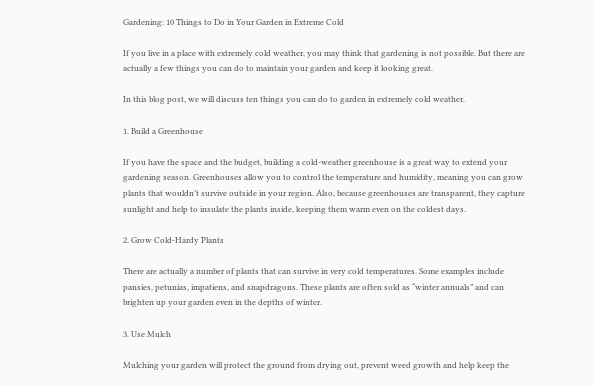Gardening: 10 Things to Do in Your Garden in Extreme Cold

If you live in a place with extremely cold weather, you may think that gardening is not possible. But there are actually a few things you can do to maintain your garden and keep it looking great.

In this blog post, we will discuss ten things you can do to garden in extremely cold weather.

1. Build a Greenhouse

If you have the space and the budget, building a cold-weather greenhouse is a great way to extend your gardening season. Greenhouses allow you to control the temperature and humidity, meaning you can grow plants that wouldn’t survive outside in your region. Also, because greenhouses are transparent, they capture sunlight and help to insulate the plants inside, keeping them warm even on the coldest days.

2. Grow Cold-Hardy Plants

There are actually a number of plants that can survive in very cold temperatures. Some examples include pansies, petunias, impatiens, and snapdragons. These plants are often sold as “winter annuals” and can brighten up your garden even in the depths of winter.

3. Use Mulch

Mulching your garden will protect the ground from drying out, prevent weed growth and help keep the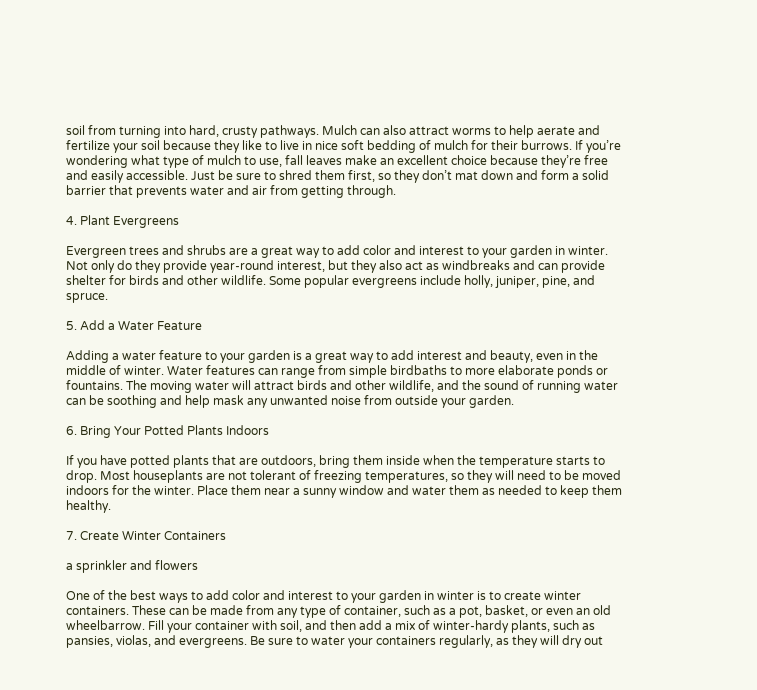soil from turning into hard, crusty pathways. Mulch can also attract worms to help aerate and fertilize your soil because they like to live in nice soft bedding of mulch for their burrows. If you’re wondering what type of mulch to use, fall leaves make an excellent choice because they’re free and easily accessible. Just be sure to shred them first, so they don’t mat down and form a solid barrier that prevents water and air from getting through.

4. Plant Evergreens

Evergreen trees and shrubs are a great way to add color and interest to your garden in winter. Not only do they provide year-round interest, but they also act as windbreaks and can provide shelter for birds and other wildlife. Some popular evergreens include holly, juniper, pine, and spruce.

5. Add a Water Feature

Adding a water feature to your garden is a great way to add interest and beauty, even in the middle of winter. Water features can range from simple birdbaths to more elaborate ponds or fountains. The moving water will attract birds and other wildlife, and the sound of running water can be soothing and help mask any unwanted noise from outside your garden.

6. Bring Your Potted Plants Indoors

If you have potted plants that are outdoors, bring them inside when the temperature starts to drop. Most houseplants are not tolerant of freezing temperatures, so they will need to be moved indoors for the winter. Place them near a sunny window and water them as needed to keep them healthy.

7. Create Winter Containers

a sprinkler and flowers

One of the best ways to add color and interest to your garden in winter is to create winter containers. These can be made from any type of container, such as a pot, basket, or even an old wheelbarrow. Fill your container with soil, and then add a mix of winter-hardy plants, such as pansies, violas, and evergreens. Be sure to water your containers regularly, as they will dry out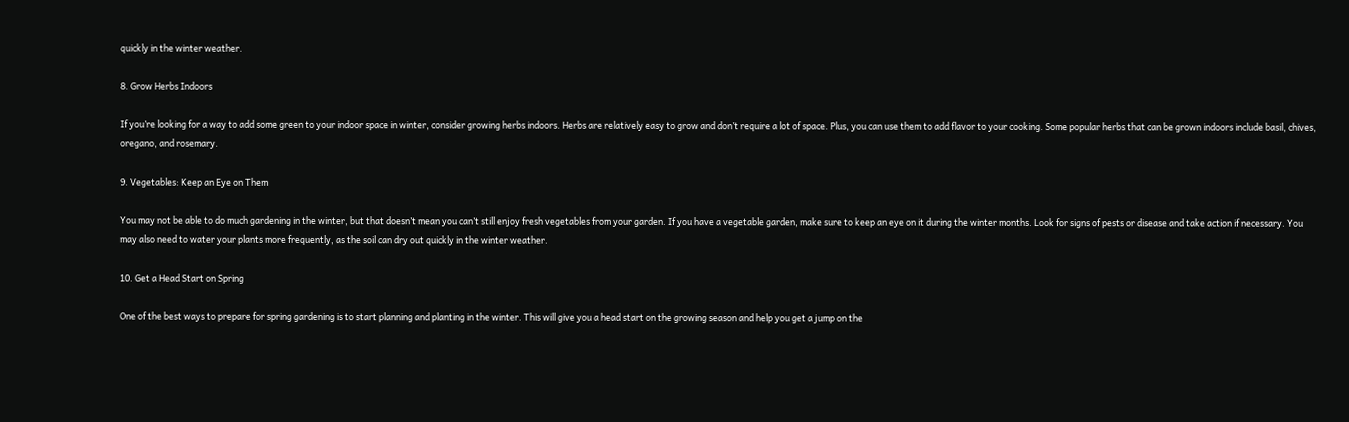quickly in the winter weather.

8. Grow Herbs Indoors

If you’re looking for a way to add some green to your indoor space in winter, consider growing herbs indoors. Herbs are relatively easy to grow and don’t require a lot of space. Plus, you can use them to add flavor to your cooking. Some popular herbs that can be grown indoors include basil, chives, oregano, and rosemary.

9. Vegetables: Keep an Eye on Them

You may not be able to do much gardening in the winter, but that doesn’t mean you can’t still enjoy fresh vegetables from your garden. If you have a vegetable garden, make sure to keep an eye on it during the winter months. Look for signs of pests or disease and take action if necessary. You may also need to water your plants more frequently, as the soil can dry out quickly in the winter weather.

10. Get a Head Start on Spring

One of the best ways to prepare for spring gardening is to start planning and planting in the winter. This will give you a head start on the growing season and help you get a jump on the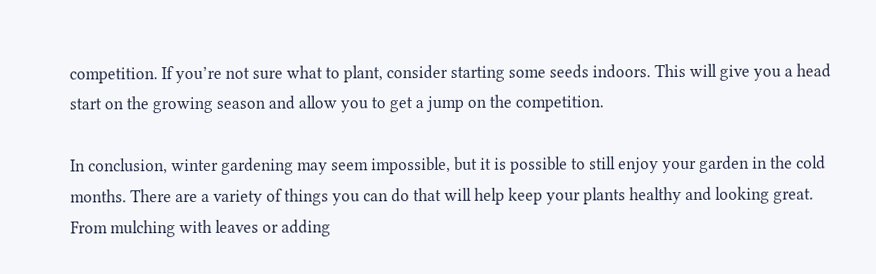competition. If you’re not sure what to plant, consider starting some seeds indoors. This will give you a head start on the growing season and allow you to get a jump on the competition.

In conclusion, winter gardening may seem impossible, but it is possible to still enjoy your garden in the cold months. There are a variety of things you can do that will help keep your plants healthy and looking great. From mulching with leaves or adding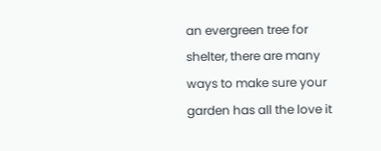an evergreen tree for shelter, there are many ways to make sure your garden has all the love it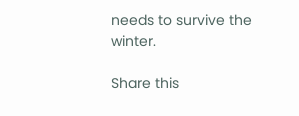needs to survive the winter.

Share this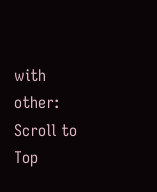with other:
Scroll to Top